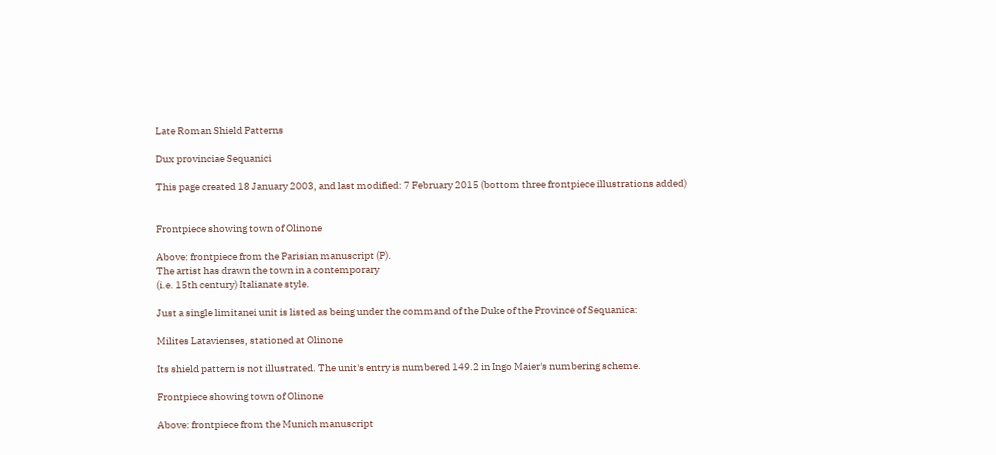Late Roman Shield Patterns

Dux provinciae Sequanici

This page created 18 January 2003, and last modified: 7 February 2015 (bottom three frontpiece illustrations added)


Frontpiece showing town of Olinone

Above: frontpiece from the Parisian manuscript (P).
The artist has drawn the town in a contemporary
(i.e. 15th century) Italianate style.

Just a single limitanei unit is listed as being under the command of the Duke of the Province of Sequanica:

Milites Latavienses, stationed at Olinone

Its shield pattern is not illustrated. The unit's entry is numbered 149.2 in Ingo Maier's numbering scheme.

Frontpiece showing town of Olinone

Above: frontpiece from the Munich manuscript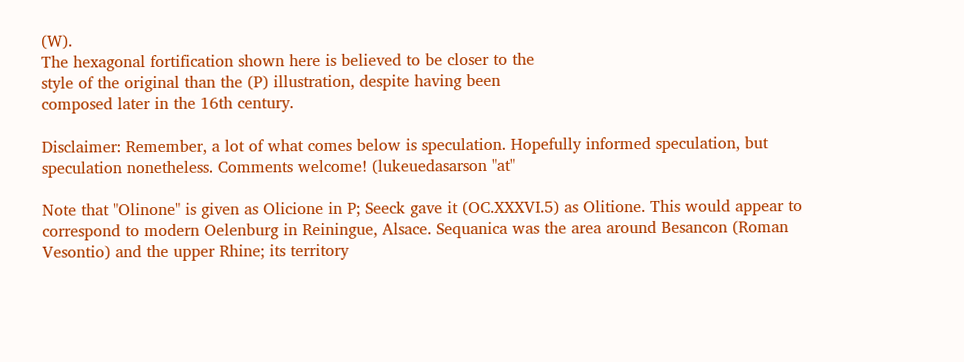(W).
The hexagonal fortification shown here is believed to be closer to the
style of the original than the (P) illustration, despite having been
composed later in the 16th century.

Disclaimer: Remember, a lot of what comes below is speculation. Hopefully informed speculation, but speculation nonetheless. Comments welcome! (lukeuedasarson "at"

Note that "Olinone" is given as Olicione in P; Seeck gave it (OC.XXXVI.5) as Olitione. This would appear to correspond to modern Oelenburg in Reiningue, Alsace. Sequanica was the area around Besancon (Roman Vesontio) and the upper Rhine; its territory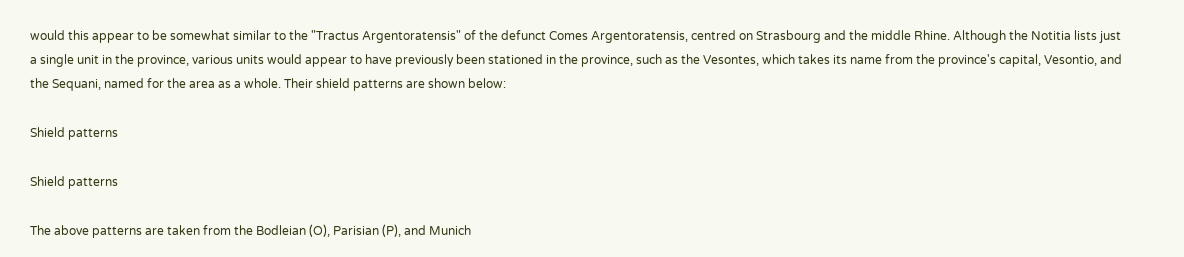would this appear to be somewhat similar to the "Tractus Argentoratensis" of the defunct Comes Argentoratensis, centred on Strasbourg and the middle Rhine. Although the Notitia lists just a single unit in the province, various units would appear to have previously been stationed in the province, such as the Vesontes, which takes its name from the province's capital, Vesontio, and the Sequani, named for the area as a whole. Their shield patterns are shown below:

Shield patterns

Shield patterns

The above patterns are taken from the Bodleian (O), Parisian (P), and Munich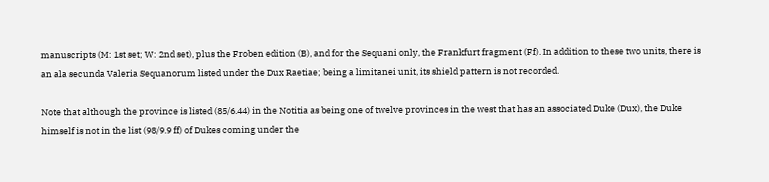manuscripts (M: 1st set; W: 2nd set), plus the Froben edition (B), and for the Sequani only, the Frankfurt fragment (Ff). In addition to these two units, there is an ala secunda Valeria Sequanorum listed under the Dux Raetiae; being a limitanei unit, its shield pattern is not recorded.

Note that although the province is listed (85/6.44) in the Notitia as being one of twelve provinces in the west that has an associated Duke (Dux), the Duke himself is not in the list (98/9.9 ff) of Dukes coming under the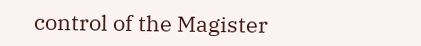control of the Magister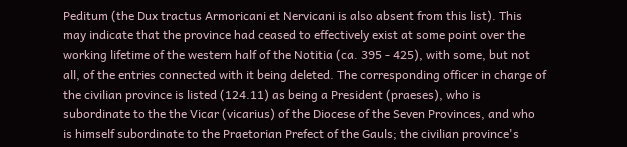Peditum (the Dux tractus Armoricani et Nervicani is also absent from this list). This may indicate that the province had ceased to effectively exist at some point over the working lifetime of the western half of the Notitia (ca. 395 - 425), with some, but not all, of the entries connected with it being deleted. The corresponding officer in charge of the civilian province is listed (124.11) as being a President (praeses), who is subordinate to the the Vicar (vicarius) of the Diocese of the Seven Provinces, and who is himself subordinate to the Praetorian Prefect of the Gauls; the civilian province's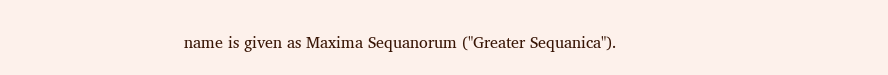name is given as Maxima Sequanorum ("Greater Sequanica").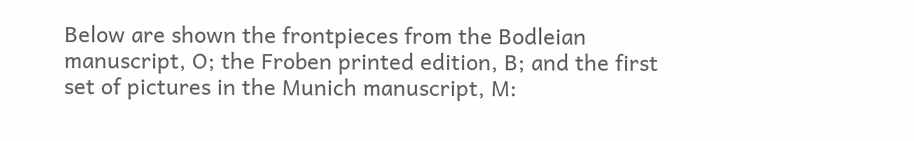Below are shown the frontpieces from the Bodleian manuscript, O; the Froben printed edition, B; and the first set of pictures in the Munich manuscript, M: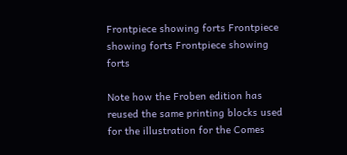Frontpiece showing forts Frontpiece showing forts Frontpiece showing forts

Note how the Froben edition has reused the same printing blocks used for the illustration for the Comes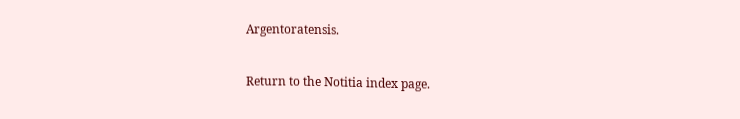Argentoratensis.


Return to the Notitia index page.